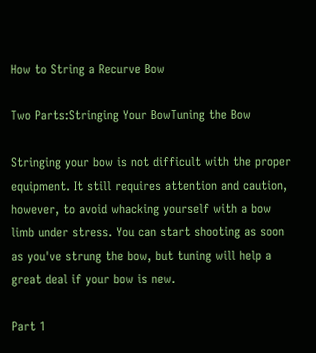How to String a Recurve Bow

Two Parts:Stringing Your BowTuning the Bow

Stringing your bow is not difficult with the proper equipment. It still requires attention and caution, however, to avoid whacking yourself with a bow limb under stress. You can start shooting as soon as you've strung the bow, but tuning will help a great deal if your bow is new.

Part 1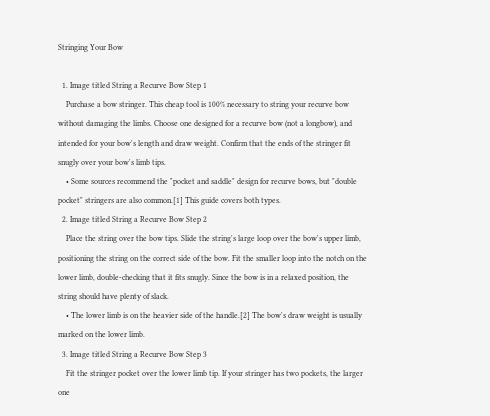Stringing Your Bow

  1. Image titled String a Recurve Bow Step 1
    Purchase a bow stringer. This cheap tool is 100% necessary to string your recurve bow without damaging the limbs. Choose one designed for a recurve bow (not a longbow), and intended for your bow's length and draw weight. Confirm that the ends of the stringer fit snugly over your bow's limb tips.
    • Some sources recommend the "pocket and saddle" design for recurve bows, but "double pocket" stringers are also common.[1] This guide covers both types.
  2. Image titled String a Recurve Bow Step 2
    Place the string over the bow tips. Slide the string's large loop over the bow's upper limb, positioning the string on the correct side of the bow. Fit the smaller loop into the notch on the lower limb, double-checking that it fits snugly. Since the bow is in a relaxed position, the string should have plenty of slack.
    • The lower limb is on the heavier side of the handle.[2] The bow's draw weight is usually marked on the lower limb.
  3. Image titled String a Recurve Bow Step 3
    Fit the stringer pocket over the lower limb tip. If your stringer has two pockets, the larger one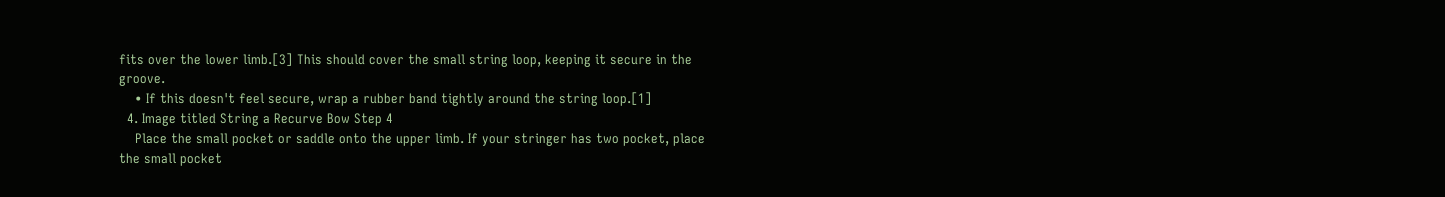fits over the lower limb.[3] This should cover the small string loop, keeping it secure in the groove.
    • If this doesn't feel secure, wrap a rubber band tightly around the string loop.[1]
  4. Image titled String a Recurve Bow Step 4
    Place the small pocket or saddle onto the upper limb. If your stringer has two pocket, place the small pocket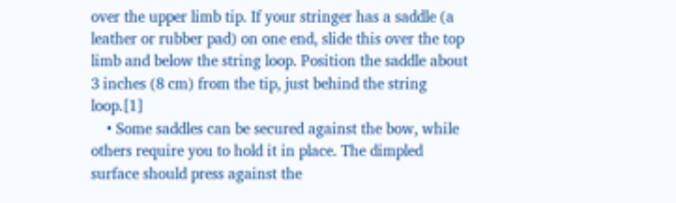over the upper limb tip. If your stringer has a saddle (a leather or rubber pad) on one end, slide this over the top limb and below the string loop. Position the saddle about 3 inches (8 cm) from the tip, just behind the string loop.[1]
    • Some saddles can be secured against the bow, while others require you to hold it in place. The dimpled surface should press against the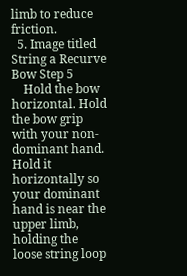limb to reduce friction.
  5. Image titled String a Recurve Bow Step 5
    Hold the bow horizontal. Hold the bow grip with your non-dominant hand. Hold it horizontally so your dominant hand is near the upper limb, holding the loose string loop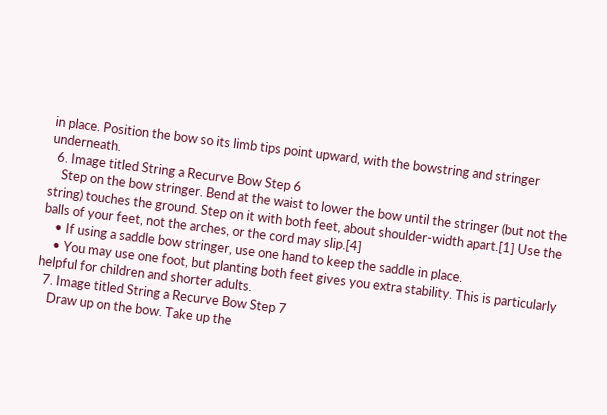in place. Position the bow so its limb tips point upward, with the bowstring and stringer underneath.
  6. Image titled String a Recurve Bow Step 6
    Step on the bow stringer. Bend at the waist to lower the bow until the stringer (but not the string) touches the ground. Step on it with both feet, about shoulder-width apart.[1] Use the balls of your feet, not the arches, or the cord may slip.[4]
    • If using a saddle bow stringer, use one hand to keep the saddle in place.
    • You may use one foot, but planting both feet gives you extra stability. This is particularly helpful for children and shorter adults.
  7. Image titled String a Recurve Bow Step 7
    Draw up on the bow. Take up the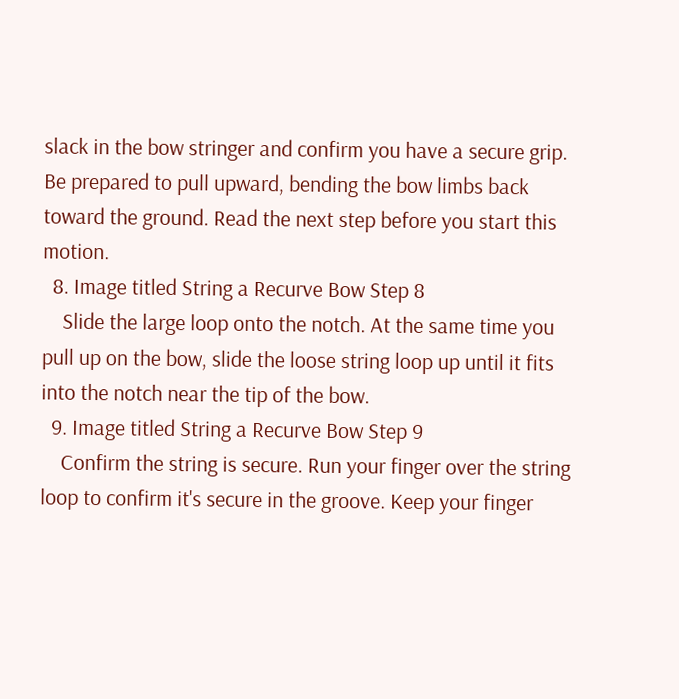slack in the bow stringer and confirm you have a secure grip. Be prepared to pull upward, bending the bow limbs back toward the ground. Read the next step before you start this motion.
  8. Image titled String a Recurve Bow Step 8
    Slide the large loop onto the notch. At the same time you pull up on the bow, slide the loose string loop up until it fits into the notch near the tip of the bow.
  9. Image titled String a Recurve Bow Step 9
    Confirm the string is secure. Run your finger over the string loop to confirm it's secure in the groove. Keep your finger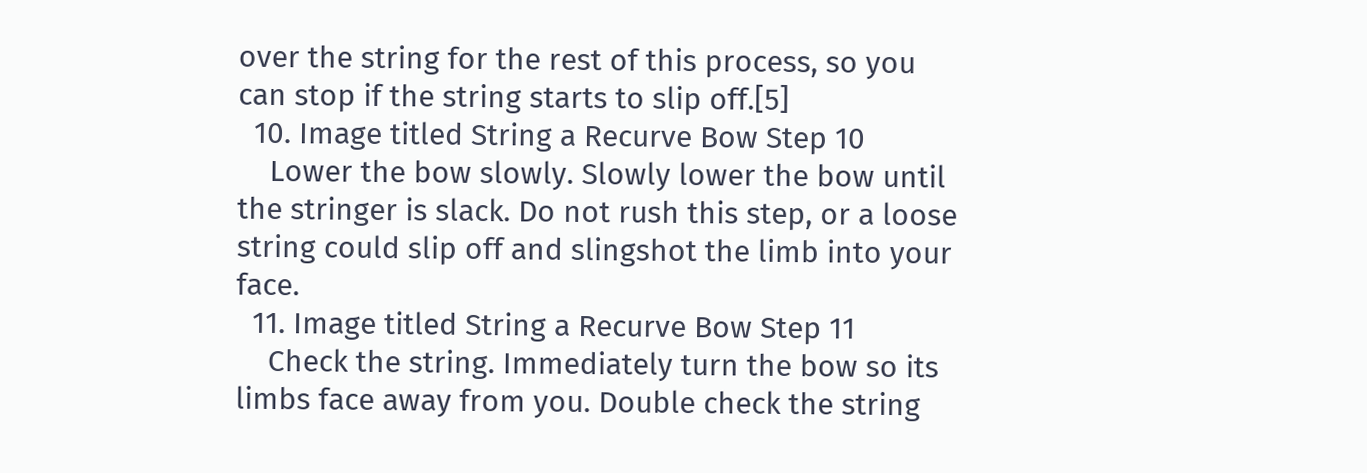over the string for the rest of this process, so you can stop if the string starts to slip off.[5]
  10. Image titled String a Recurve Bow Step 10
    Lower the bow slowly. Slowly lower the bow until the stringer is slack. Do not rush this step, or a loose string could slip off and slingshot the limb into your face.
  11. Image titled String a Recurve Bow Step 11
    Check the string. Immediately turn the bow so its limbs face away from you. Double check the string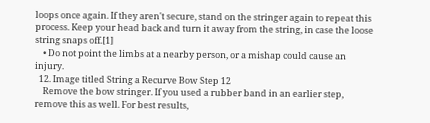loops once again. If they aren't secure, stand on the stringer again to repeat this process. Keep your head back and turn it away from the string, in case the loose string snaps off.[1]
    • Do not point the limbs at a nearby person, or a mishap could cause an injury.
  12. Image titled String a Recurve Bow Step 12
    Remove the bow stringer. If you used a rubber band in an earlier step, remove this as well. For best results,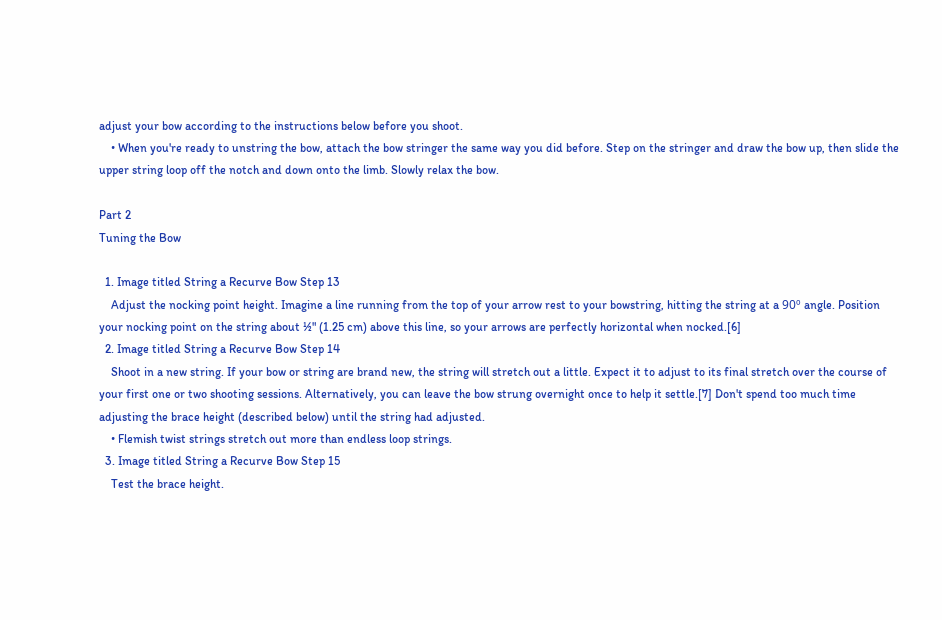adjust your bow according to the instructions below before you shoot.
    • When you're ready to unstring the bow, attach the bow stringer the same way you did before. Step on the stringer and draw the bow up, then slide the upper string loop off the notch and down onto the limb. Slowly relax the bow.

Part 2
Tuning the Bow

  1. Image titled String a Recurve Bow Step 13
    Adjust the nocking point height. Imagine a line running from the top of your arrow rest to your bowstring, hitting the string at a 90º angle. Position your nocking point on the string about ½" (1.25 cm) above this line, so your arrows are perfectly horizontal when nocked.[6]
  2. Image titled String a Recurve Bow Step 14
    Shoot in a new string. If your bow or string are brand new, the string will stretch out a little. Expect it to adjust to its final stretch over the course of your first one or two shooting sessions. Alternatively, you can leave the bow strung overnight once to help it settle.[7] Don't spend too much time adjusting the brace height (described below) until the string had adjusted.
    • Flemish twist strings stretch out more than endless loop strings.
  3. Image titled String a Recurve Bow Step 15
    Test the brace height.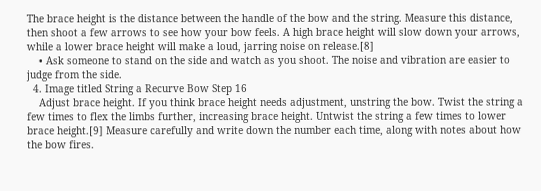The brace height is the distance between the handle of the bow and the string. Measure this distance, then shoot a few arrows to see how your bow feels. A high brace height will slow down your arrows, while a lower brace height will make a loud, jarring noise on release.[8]
    • Ask someone to stand on the side and watch as you shoot. The noise and vibration are easier to judge from the side.
  4. Image titled String a Recurve Bow Step 16
    Adjust brace height. If you think brace height needs adjustment, unstring the bow. Twist the string a few times to flex the limbs further, increasing brace height. Untwist the string a few times to lower brace height.[9] Measure carefully and write down the number each time, along with notes about how the bow fires.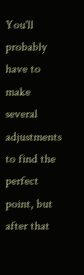You'll probably have to make several adjustments to find the perfect point, but after that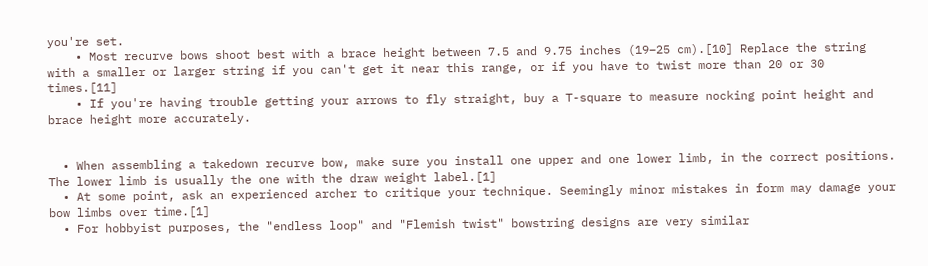you're set.
    • Most recurve bows shoot best with a brace height between 7.5 and 9.75 inches (19–25 cm).[10] Replace the string with a smaller or larger string if you can't get it near this range, or if you have to twist more than 20 or 30 times.[11]
    • If you're having trouble getting your arrows to fly straight, buy a T-square to measure nocking point height and brace height more accurately.


  • When assembling a takedown recurve bow, make sure you install one upper and one lower limb, in the correct positions. The lower limb is usually the one with the draw weight label.[1]
  • At some point, ask an experienced archer to critique your technique. Seemingly minor mistakes in form may damage your bow limbs over time.[1]
  • For hobbyist purposes, the "endless loop" and "Flemish twist" bowstring designs are very similar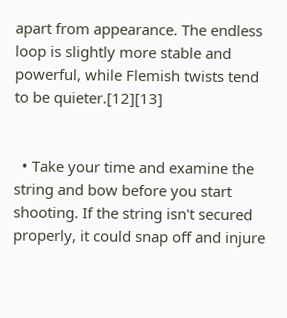apart from appearance. The endless loop is slightly more stable and powerful, while Flemish twists tend to be quieter.[12][13]


  • Take your time and examine the string and bow before you start shooting. If the string isn't secured properly, it could snap off and injure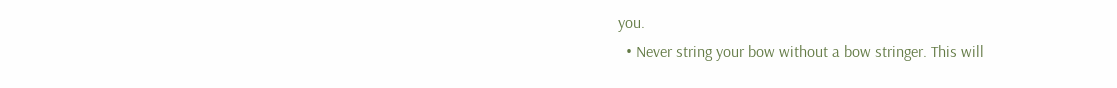you.
  • Never string your bow without a bow stringer. This will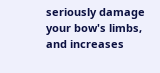seriously damage your bow's limbs, and increases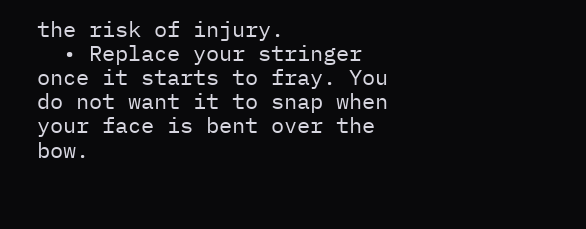the risk of injury.
  • Replace your stringer once it starts to fray. You do not want it to snap when your face is bent over the bow.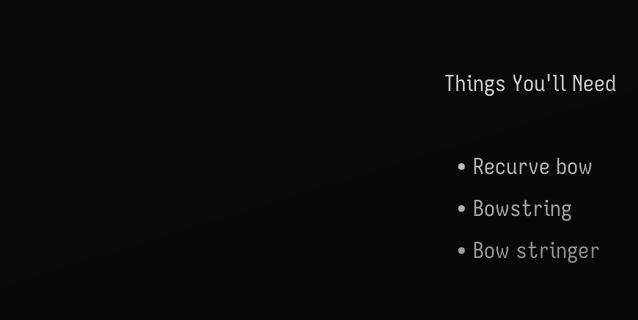Things You'll Need

  • Recurve bow
  • Bowstring
  • Bow stringer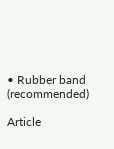• Rubber band (recommended)

Article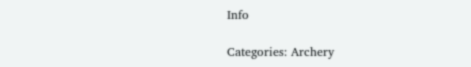Info

Categories: Archery